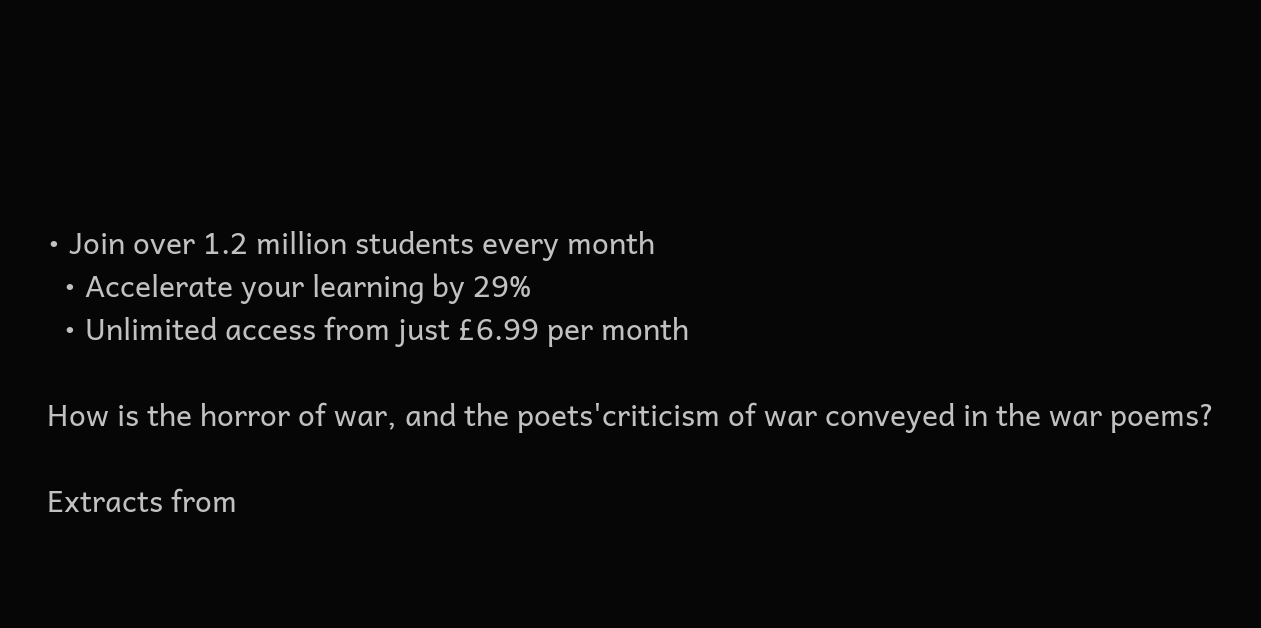• Join over 1.2 million students every month
  • Accelerate your learning by 29%
  • Unlimited access from just £6.99 per month

How is the horror of war, and the poets'criticism of war conveyed in the war poems?

Extracts from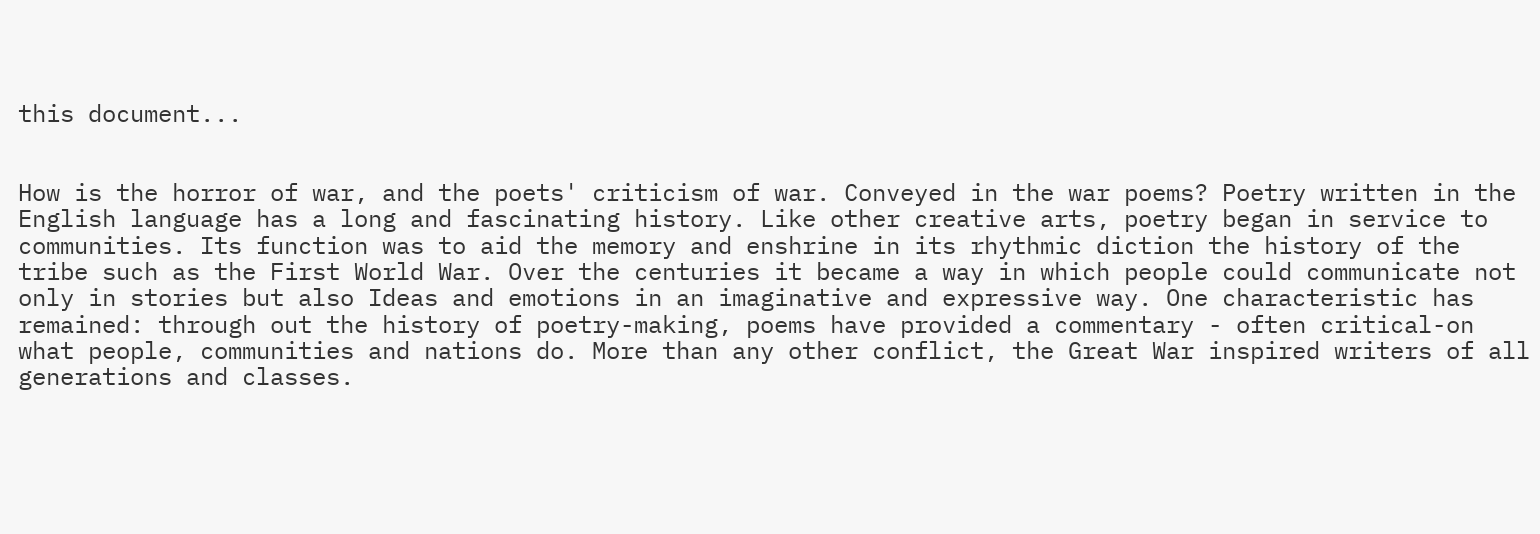this document...


How is the horror of war, and the poets' criticism of war. Conveyed in the war poems? Poetry written in the English language has a long and fascinating history. Like other creative arts, poetry began in service to communities. Its function was to aid the memory and enshrine in its rhythmic diction the history of the tribe such as the First World War. Over the centuries it became a way in which people could communicate not only in stories but also Ideas and emotions in an imaginative and expressive way. One characteristic has remained: through out the history of poetry-making, poems have provided a commentary - often critical-on what people, communities and nations do. More than any other conflict, the Great War inspired writers of all generations and classes.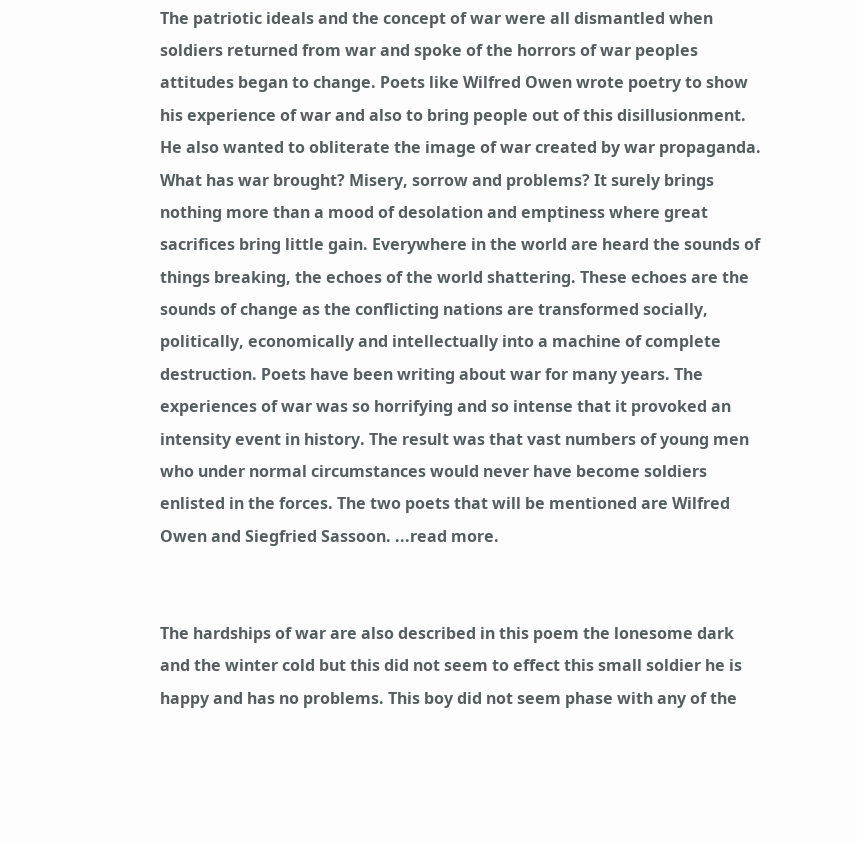The patriotic ideals and the concept of war were all dismantled when soldiers returned from war and spoke of the horrors of war peoples attitudes began to change. Poets like Wilfred Owen wrote poetry to show his experience of war and also to bring people out of this disillusionment. He also wanted to obliterate the image of war created by war propaganda. What has war brought? Misery, sorrow and problems? It surely brings nothing more than a mood of desolation and emptiness where great sacrifices bring little gain. Everywhere in the world are heard the sounds of things breaking, the echoes of the world shattering. These echoes are the sounds of change as the conflicting nations are transformed socially, politically, economically and intellectually into a machine of complete destruction. Poets have been writing about war for many years. The experiences of war was so horrifying and so intense that it provoked an intensity event in history. The result was that vast numbers of young men who under normal circumstances would never have become soldiers enlisted in the forces. The two poets that will be mentioned are Wilfred Owen and Siegfried Sassoon. ...read more.


The hardships of war are also described in this poem the lonesome dark and the winter cold but this did not seem to effect this small soldier he is happy and has no problems. This boy did not seem phase with any of the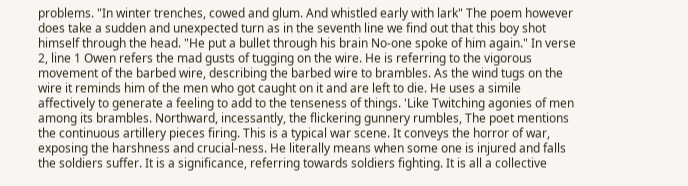problems. "In winter trenches, cowed and glum. And whistled early with lark" The poem however does take a sudden and unexpected turn as in the seventh line we find out that this boy shot himself through the head. "He put a bullet through his brain No-one spoke of him again." In verse 2, line 1 Owen refers the mad gusts of tugging on the wire. He is referring to the vigorous movement of the barbed wire, describing the barbed wire to brambles. As the wind tugs on the wire it reminds him of the men who got caught on it and are left to die. He uses a simile affectively to generate a feeling to add to the tenseness of things. 'Like Twitching agonies of men among its brambles. Northward, incessantly, the flickering gunnery rumbles, The poet mentions the continuous artillery pieces firing. This is a typical war scene. It conveys the horror of war, exposing the harshness and crucial-ness. He literally means when some one is injured and falls the soldiers suffer. It is a significance, referring towards soldiers fighting. It is all a collective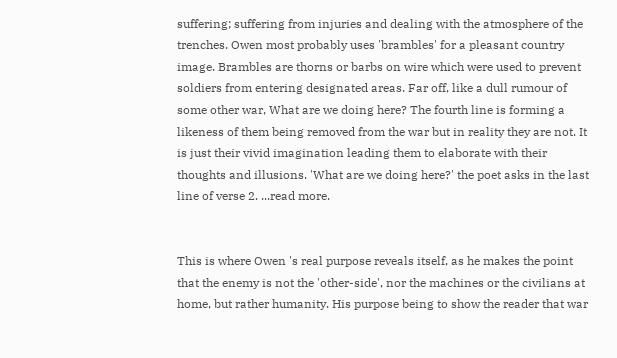suffering; suffering from injuries and dealing with the atmosphere of the trenches. Owen most probably uses 'brambles' for a pleasant country image. Brambles are thorns or barbs on wire which were used to prevent soldiers from entering designated areas. Far off, like a dull rumour of some other war, What are we doing here? The fourth line is forming a likeness of them being removed from the war but in reality they are not. It is just their vivid imagination leading them to elaborate with their thoughts and illusions. 'What are we doing here?' the poet asks in the last line of verse 2. ...read more.


This is where Owen 's real purpose reveals itself, as he makes the point that the enemy is not the 'other-side', nor the machines or the civilians at home, but rather humanity. His purpose being to show the reader that war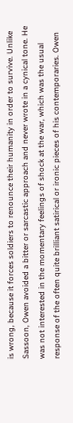is wrong, because it forces soldiers to renounce their humanity in order to survive. Unlike Sassoon, Owen avoided a bitter or sarcastic approach and never wrote in a cynical tone. He was not interested in the momentary feelings of shock at the war, which was the usual response of the often quite brilliant satirical or ironic pieces of his contemporaries. Owen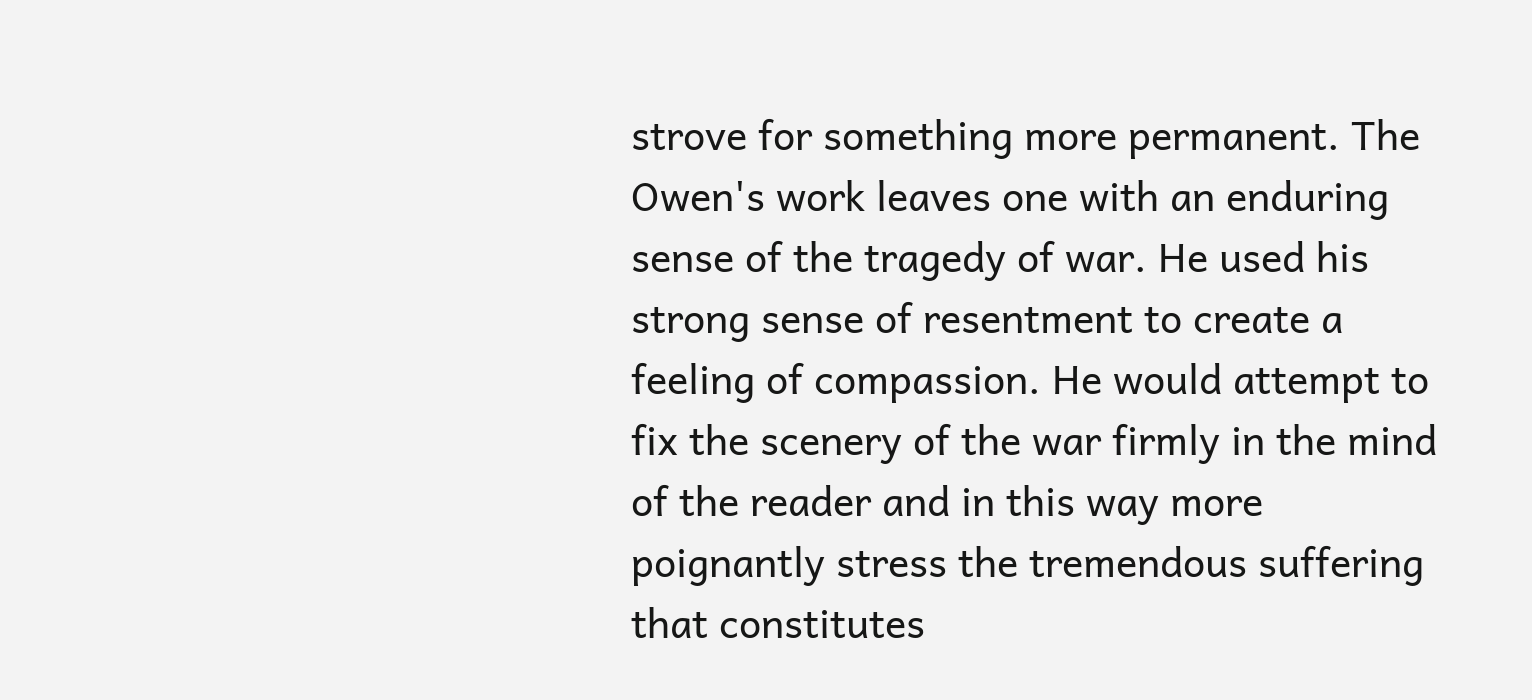strove for something more permanent. The Owen's work leaves one with an enduring sense of the tragedy of war. He used his strong sense of resentment to create a feeling of compassion. He would attempt to fix the scenery of the war firmly in the mind of the reader and in this way more poignantly stress the tremendous suffering that constitutes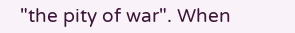"the pity of war". When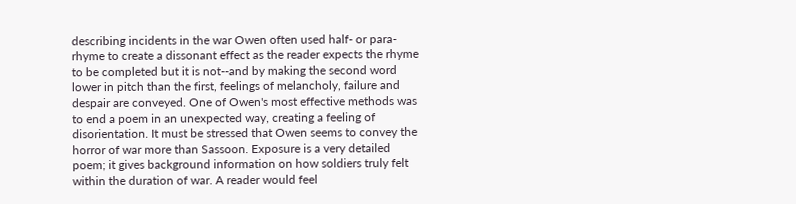describing incidents in the war Owen often used half- or para-rhyme to create a dissonant effect as the reader expects the rhyme to be completed but it is not--and by making the second word lower in pitch than the first, feelings of melancholy, failure and despair are conveyed. One of Owen's most effective methods was to end a poem in an unexpected way, creating a feeling of disorientation. It must be stressed that Owen seems to convey the horror of war more than Sassoon. Exposure is a very detailed poem; it gives background information on how soldiers truly felt within the duration of war. A reader would feel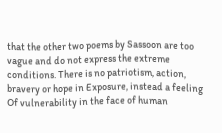that the other two poems by Sassoon are too vague and do not express the extreme conditions. There is no patriotism, action, bravery or hope in Exposure, instead a feeling Of vulnerability in the face of human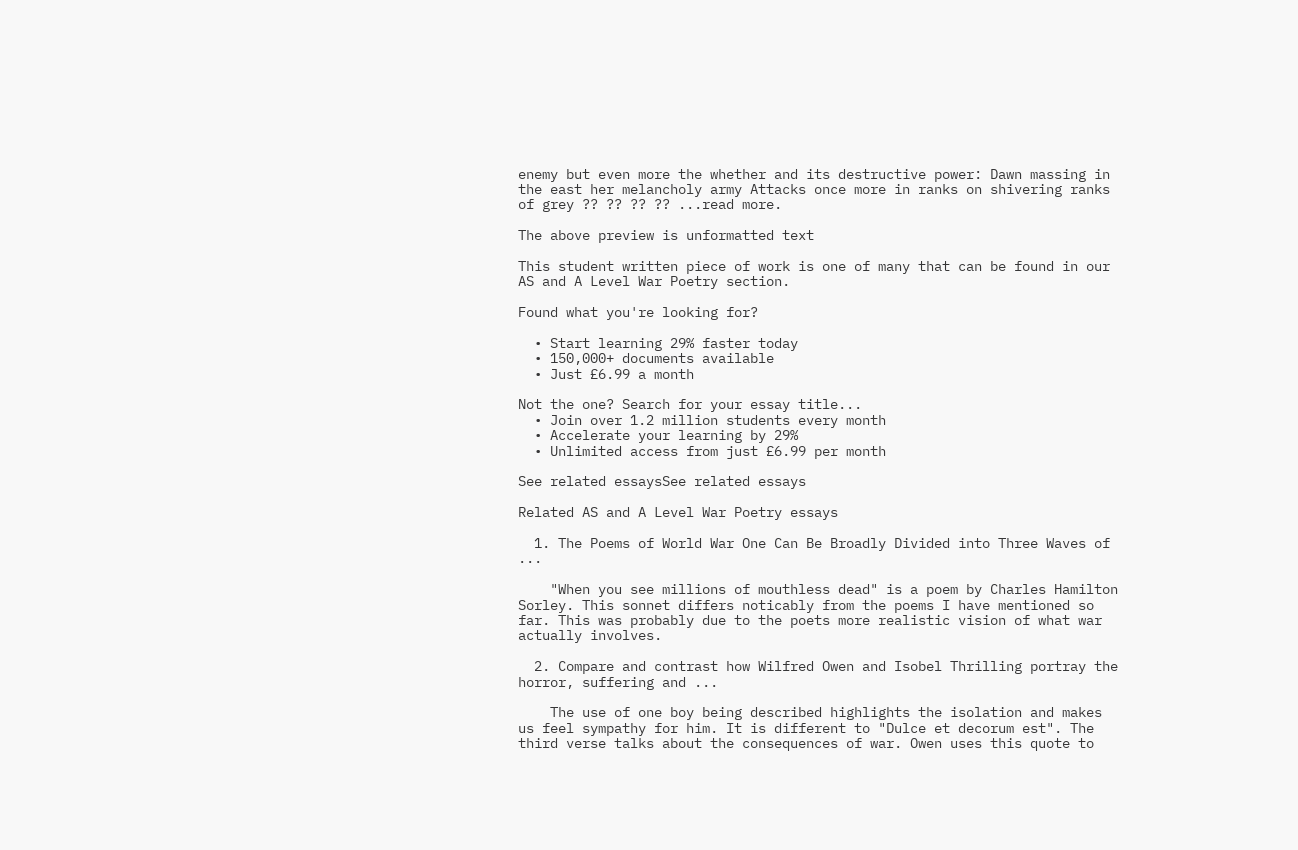enemy but even more the whether and its destructive power: Dawn massing in the east her melancholy army Attacks once more in ranks on shivering ranks of grey ?? ?? ?? ?? ...read more.

The above preview is unformatted text

This student written piece of work is one of many that can be found in our AS and A Level War Poetry section.

Found what you're looking for?

  • Start learning 29% faster today
  • 150,000+ documents available
  • Just £6.99 a month

Not the one? Search for your essay title...
  • Join over 1.2 million students every month
  • Accelerate your learning by 29%
  • Unlimited access from just £6.99 per month

See related essaysSee related essays

Related AS and A Level War Poetry essays

  1. The Poems of World War One Can Be Broadly Divided into Three Waves of ...

    "When you see millions of mouthless dead" is a poem by Charles Hamilton Sorley. This sonnet differs noticably from the poems I have mentioned so far. This was probably due to the poets more realistic vision of what war actually involves.

  2. Compare and contrast how Wilfred Owen and Isobel Thrilling portray the horror, suffering and ...

    The use of one boy being described highlights the isolation and makes us feel sympathy for him. It is different to "Dulce et decorum est". The third verse talks about the consequences of war. Owen uses this quote to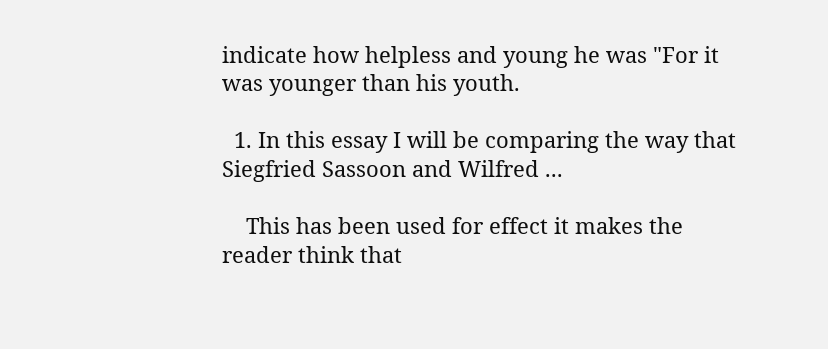indicate how helpless and young he was "For it was younger than his youth.

  1. In this essay I will be comparing the way that Siegfried Sassoon and Wilfred ...

    This has been used for effect it makes the reader think that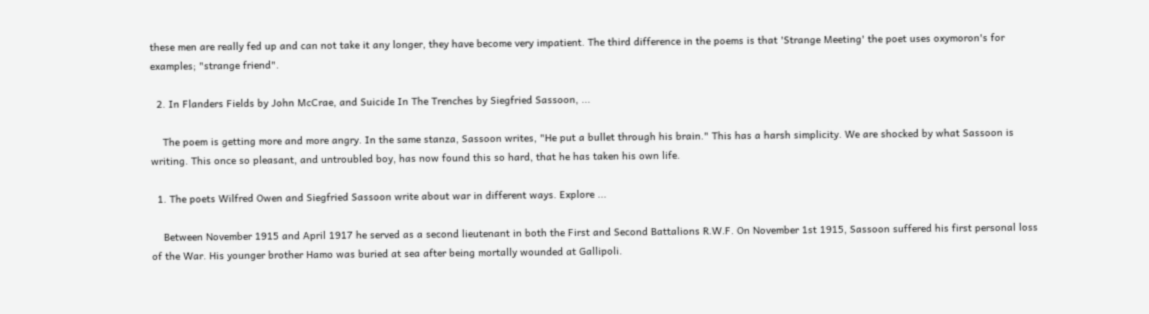these men are really fed up and can not take it any longer, they have become very impatient. The third difference in the poems is that 'Strange Meeting' the poet uses oxymoron's for examples; "strange friend".

  2. In Flanders Fields by John McCrae, and Suicide In The Trenches by Siegfried Sassoon, ...

    The poem is getting more and more angry. In the same stanza, Sassoon writes, "He put a bullet through his brain." This has a harsh simplicity. We are shocked by what Sassoon is writing. This once so pleasant, and untroubled boy, has now found this so hard, that he has taken his own life.

  1. The poets Wilfred Owen and Siegfried Sassoon write about war in different ways. Explore ...

    Between November 1915 and April 1917 he served as a second lieutenant in both the First and Second Battalions R.W.F. On November 1st 1915, Sassoon suffered his first personal loss of the War. His younger brother Hamo was buried at sea after being mortally wounded at Gallipoli.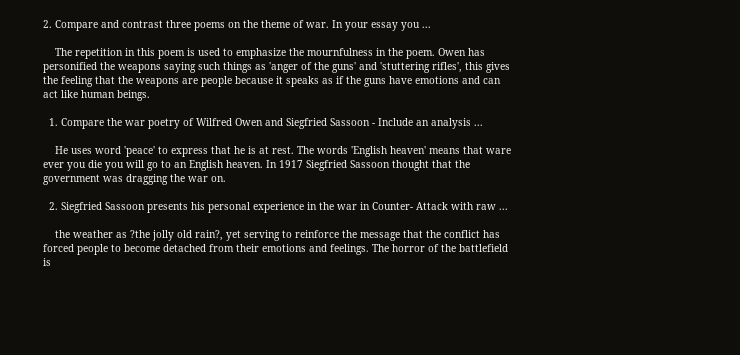2. Compare and contrast three poems on the theme of war. In your essay you ...

    The repetition in this poem is used to emphasize the mournfulness in the poem. Owen has personified the weapons saying such things as 'anger of the guns' and 'stuttering rifles', this gives the feeling that the weapons are people because it speaks as if the guns have emotions and can act like human beings.

  1. Compare the war poetry of Wilfred Owen and Siegfried Sassoon - Include an analysis ...

    He uses word 'peace' to express that he is at rest. The words 'English heaven' means that ware ever you die you will go to an English heaven. In 1917 Siegfried Sassoon thought that the government was dragging the war on.

  2. Siegfried Sassoon presents his personal experience in the war in Counter- Attack with raw ...

    the weather as ?the jolly old rain?, yet serving to reinforce the message that the conflict has forced people to become detached from their emotions and feelings. The horror of the battlefield is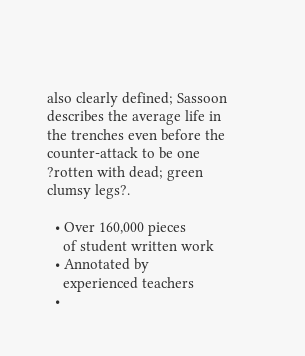also clearly defined; Sassoon describes the average life in the trenches even before the counter-attack to be one ?rotten with dead; green clumsy legs?.

  • Over 160,000 pieces
    of student written work
  • Annotated by
    experienced teachers
  •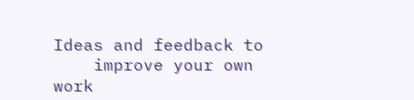Ideas and feedback to
    improve your own work